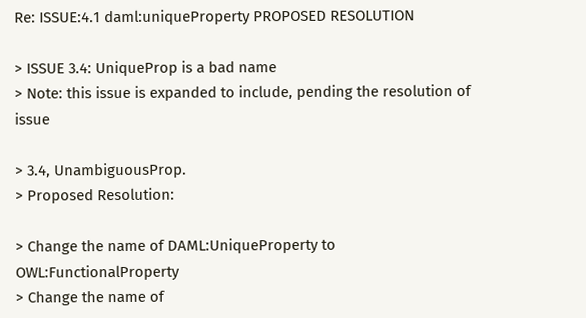Re: ISSUE:4.1 daml:uniqueProperty PROPOSED RESOLUTION

> ISSUE 3.4: UniqueProp is a bad name
> Note: this issue is expanded to include, pending the resolution of issue

> 3.4, UnambiguousProp.
> Proposed Resolution:

> Change the name of DAML:UniqueProperty to OWL:FunctionalProperty
> Change the name of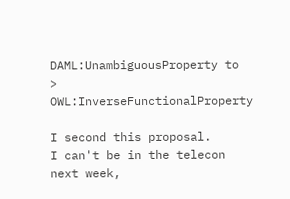DAML:UnambiguousProperty to
> OWL:InverseFunctionalProperty

I second this proposal.
I can't be in the telecon next week,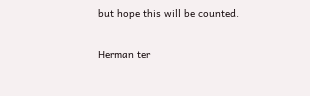but hope this will be counted.

Herman ter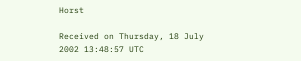Horst

Received on Thursday, 18 July 2002 13:48:57 UTC